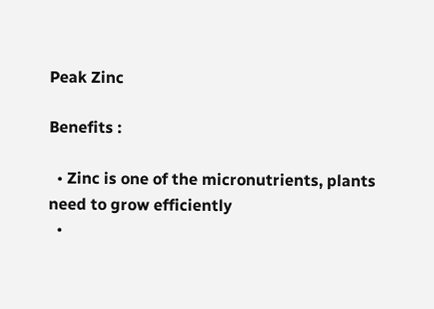Peak Zinc

Benefits :

  • Zinc is one of the micronutrients, plants need to grow efficiently
  •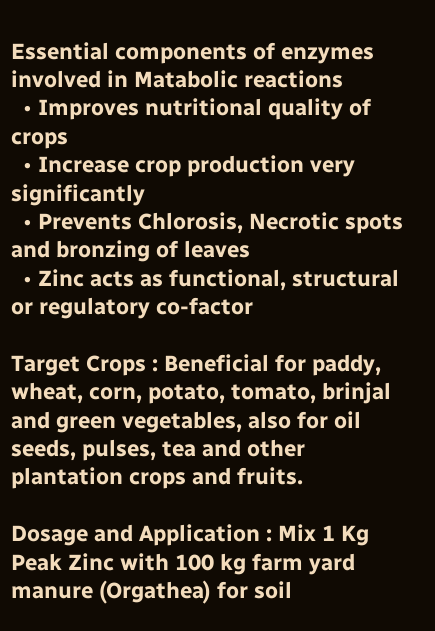Essential components of enzymes involved in Matabolic reactions
  • Improves nutritional quality of crops
  • Increase crop production very significantly
  • Prevents Chlorosis, Necrotic spots and bronzing of leaves
  • Zinc acts as functional, structural or regulatory co-factor

Target Crops : Beneficial for paddy, wheat, corn, potato, tomato, brinjal and green vegetables, also for oil seeds, pulses, tea and other plantation crops and fruits.

Dosage and Application : Mix 1 Kg Peak Zinc with 100 kg farm yard manure (Orgathea) for soil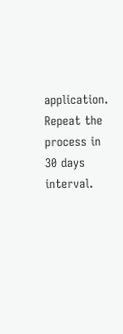application. Repeat the process in 30 days interval.